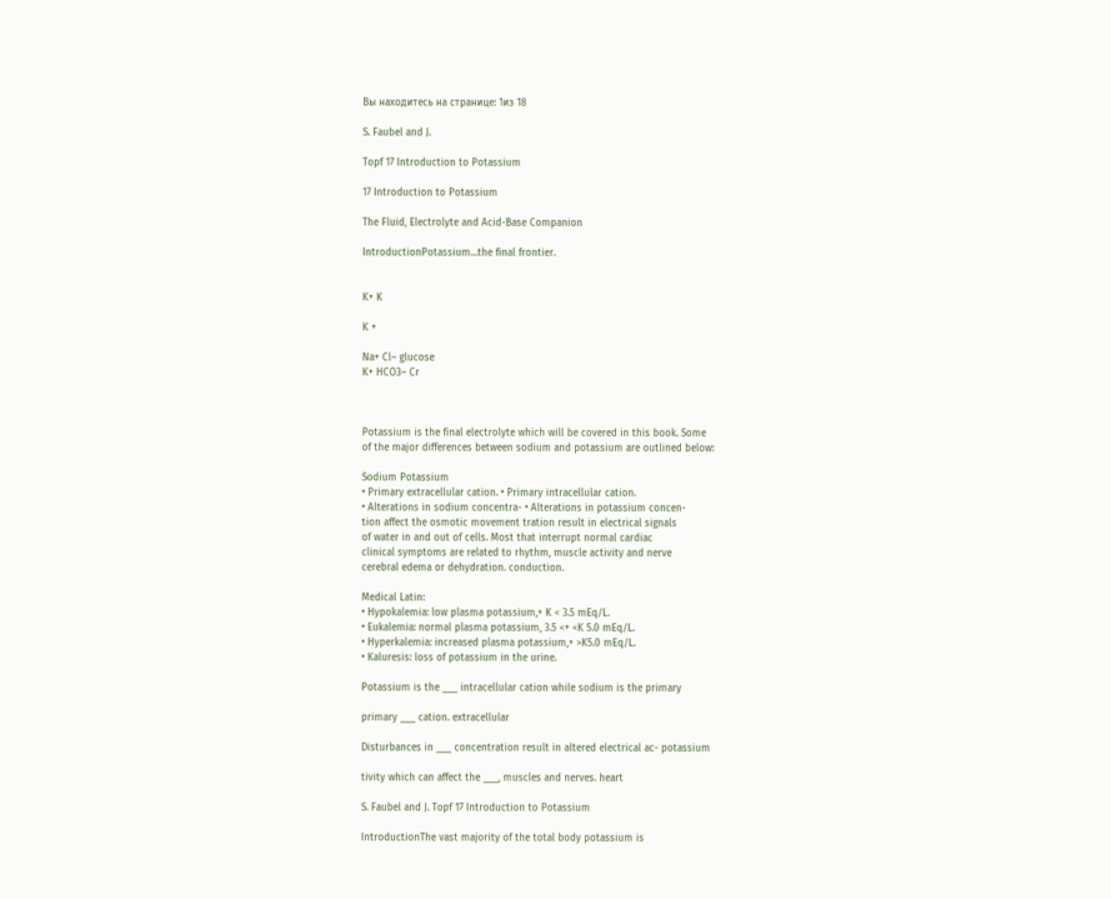Вы находитесь на странице: 1из 18

S. Faubel and J.

Topf 17 Introduction to Potassium

17 Introduction to Potassium

The Fluid, Electrolyte and Acid-Base Companion

IntroductionPotassium…the final frontier.


K+ K

K +

Na+ Cl– glucose
K+ HCO3– Cr



Potassium is the final electrolyte which will be covered in this book. Some
of the major differences between sodium and potassium are outlined below:

Sodium Potassium
• Primary extracellular cation. • Primary intracellular cation.
• Alterations in sodium concentra- • Alterations in potassium concen-
tion affect the osmotic movement tration result in electrical signals
of water in and out of cells. Most that interrupt normal cardiac
clinical symptoms are related to rhythm, muscle activity and nerve
cerebral edema or dehydration. conduction.

Medical Latin:
• Hypokalemia: low plasma potassium,+ K < 3.5 mEq/L.
• Eukalemia: normal plasma potassium, 3.5 <+ <K 5.0 mEq/L.
• Hyperkalemia: increased plasma potassium,+ >K5.0 mEq/L.
• Kaluresis: loss of potassium in the urine.

Potassium is the ___ intracellular cation while sodium is the primary

primary ___ cation. extracellular

Disturbances in ___ concentration result in altered electrical ac- potassium

tivity which can affect the ___, muscles and nerves. heart

S. Faubel and J. Topf 17 Introduction to Potassium

IntroductionThe vast majority of the total body potassium is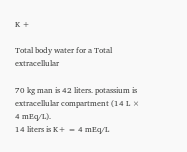K +

Total body water for a Total extracellular

70 kg man is 42 liters. potassium is
extracellular compartment (14 L × 4 mEq/L).
14 liters is K+ = 4 mEq/L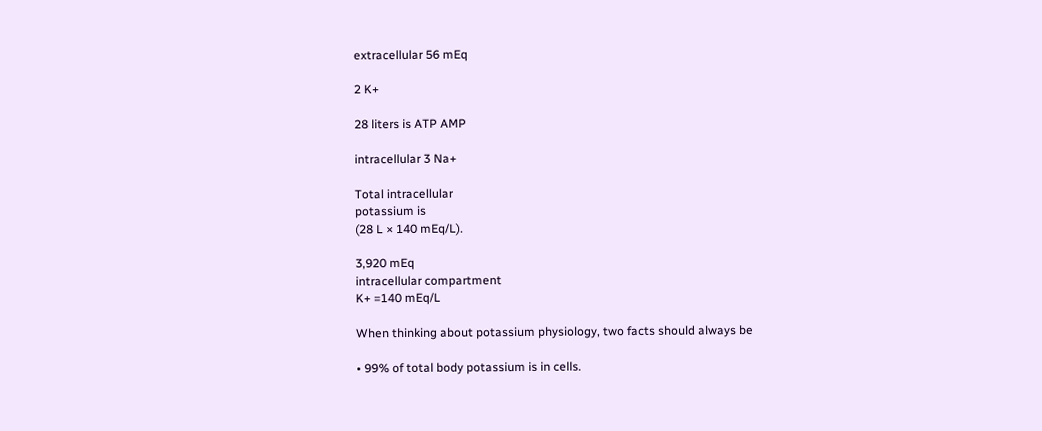extracellular 56 mEq

2 K+

28 liters is ATP AMP

intracellular 3 Na+

Total intracellular
potassium is
(28 L × 140 mEq/L).

3,920 mEq
intracellular compartment
K+ =140 mEq/L

When thinking about potassium physiology, two facts should always be

• 99% of total body potassium is in cells.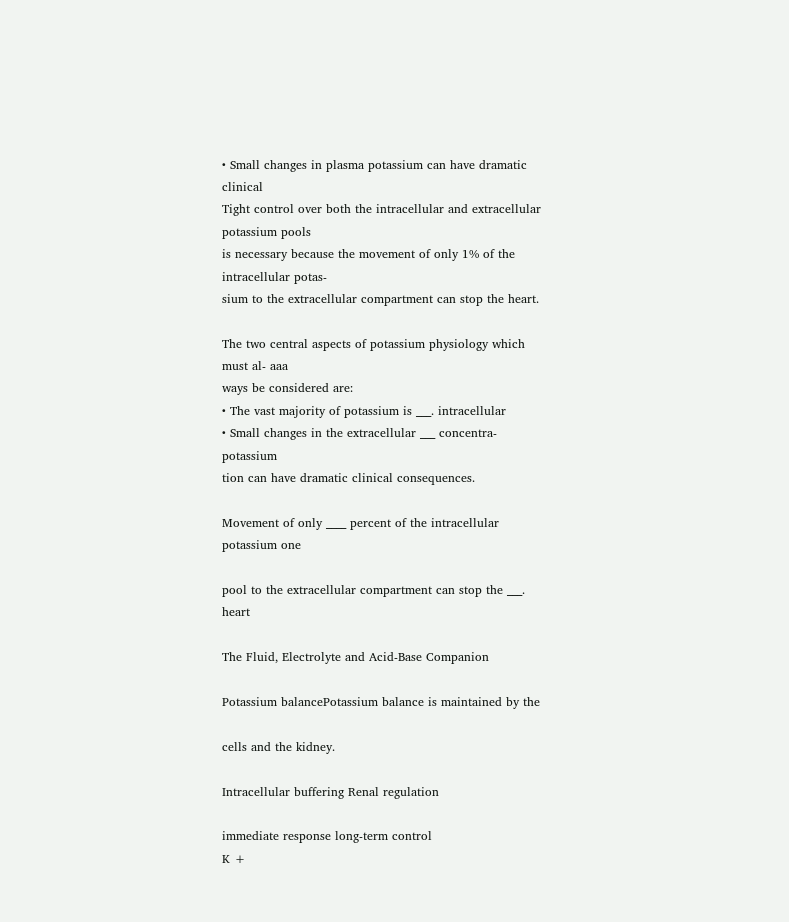• Small changes in plasma potassium can have dramatic clinical
Tight control over both the intracellular and extracellular potassium pools
is necessary because the movement of only 1% of the intracellular potas-
sium to the extracellular compartment can stop the heart.

The two central aspects of potassium physiology which must al- aaa
ways be considered are:
• The vast majority of potassium is ___. intracellular
• Small changes in the extracellular ___ concentra- potassium
tion can have dramatic clinical consequences.

Movement of only ____ percent of the intracellular potassium one

pool to the extracellular compartment can stop the ___. heart

The Fluid, Electrolyte and Acid-Base Companion

Potassium balancePotassium balance is maintained by the

cells and the kidney.

Intracellular buffering Renal regulation

immediate response long-term control
K +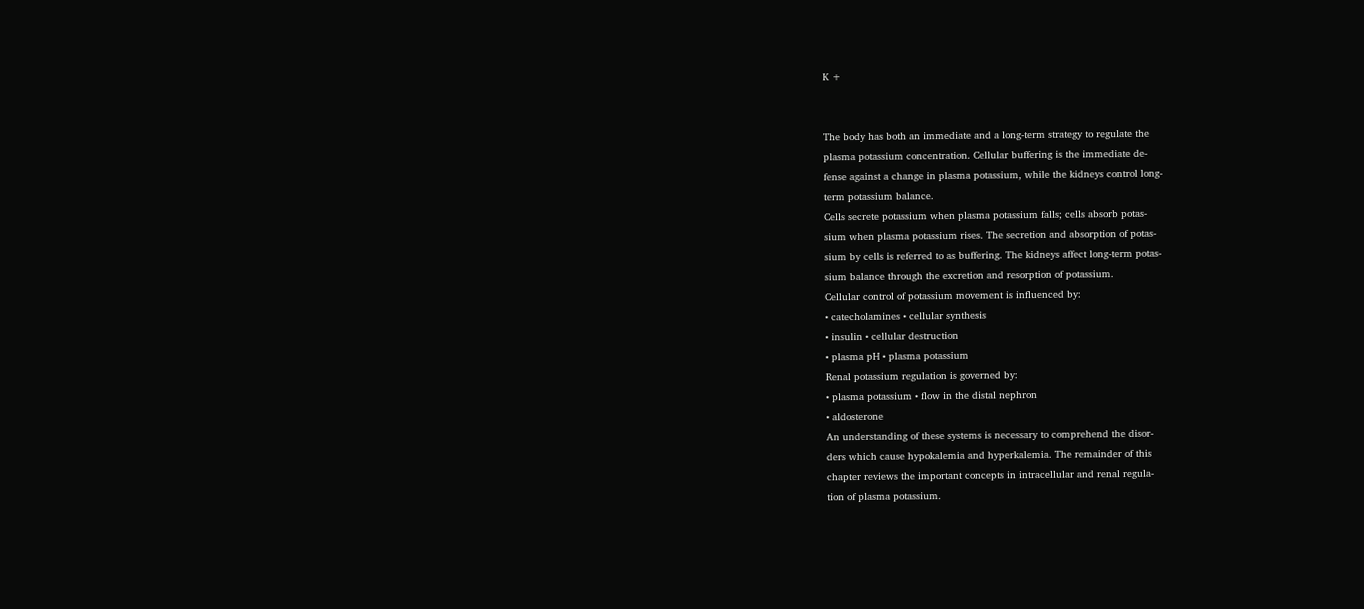K +


The body has both an immediate and a long-term strategy to regulate the
plasma potassium concentration. Cellular buffering is the immediate de-
fense against a change in plasma potassium, while the kidneys control long-
term potassium balance.
Cells secrete potassium when plasma potassium falls; cells absorb potas-
sium when plasma potassium rises. The secretion and absorption of potas-
sium by cells is referred to as buffering. The kidneys affect long-term potas-
sium balance through the excretion and resorption of potassium.
Cellular control of potassium movement is influenced by:
• catecholamines • cellular synthesis
• insulin • cellular destruction
• plasma pH • plasma potassium
Renal potassium regulation is governed by:
• plasma potassium • flow in the distal nephron
• aldosterone
An understanding of these systems is necessary to comprehend the disor-
ders which cause hypokalemia and hyperkalemia. The remainder of this
chapter reviews the important concepts in intracellular and renal regula-
tion of plasma potassium.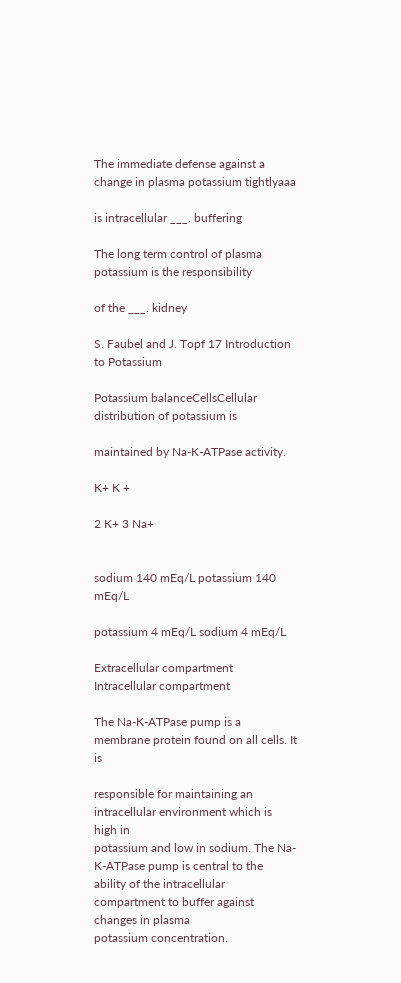The immediate defense against a change in plasma potassium tightlyaaa

is intracellular ___. buffering

The long term control of plasma potassium is the responsibility

of the ___. kidney

S. Faubel and J. Topf 17 Introduction to Potassium

Potassium balanceCellsCellular distribution of potassium is

maintained by Na-K-ATPase activity.

K+ K +

2 K+ 3 Na+


sodium 140 mEq/L potassium 140 mEq/L

potassium 4 mEq/L sodium 4 mEq/L

Extracellular compartment Intracellular compartment

The Na-K-ATPase pump is a membrane protein found on all cells. It is

responsible for maintaining an intracellular environment which is high in
potassium and low in sodium. The Na-K-ATPase pump is central to the
ability of the intracellular compartment to buffer against changes in plasma
potassium concentration.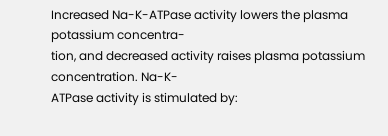Increased Na-K-ATPase activity lowers the plasma potassium concentra-
tion, and decreased activity raises plasma potassium concentration. Na-K-
ATPase activity is stimulated by: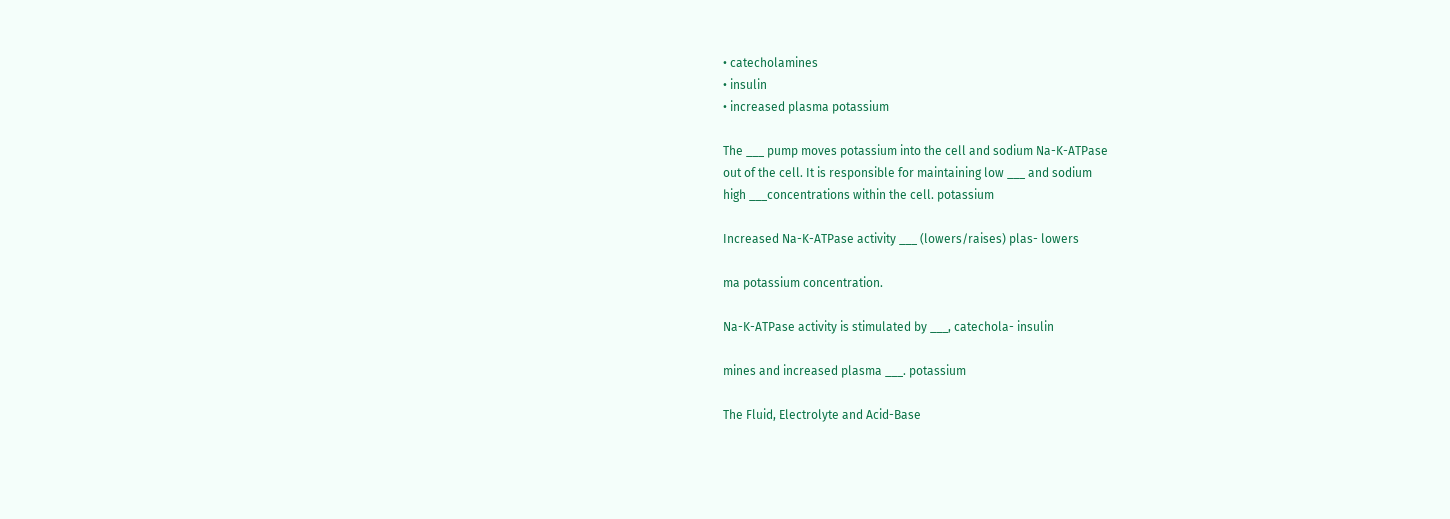• catecholamines
• insulin
• increased plasma potassium

The ___ pump moves potassium into the cell and sodium Na-K-ATPase
out of the cell. It is responsible for maintaining low ___ and sodium
high ___concentrations within the cell. potassium

Increased Na-K-ATPase activity ___ (lowers/raises) plas- lowers

ma potassium concentration.

Na-K-ATPase activity is stimulated by ___, catechola- insulin

mines and increased plasma ___. potassium

The Fluid, Electrolyte and Acid-Base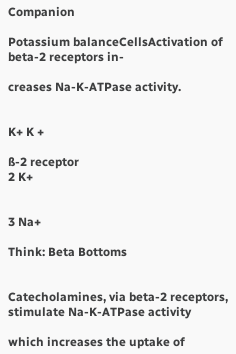Companion

Potassium balanceCellsActivation of beta-2 receptors in-

creases Na-K-ATPase activity.


K+ K +

ß-2 receptor
2 K+


3 Na+

Think: Beta Bottoms


Catecholamines, via beta-2 receptors, stimulate Na-K-ATPase activity

which increases the uptake of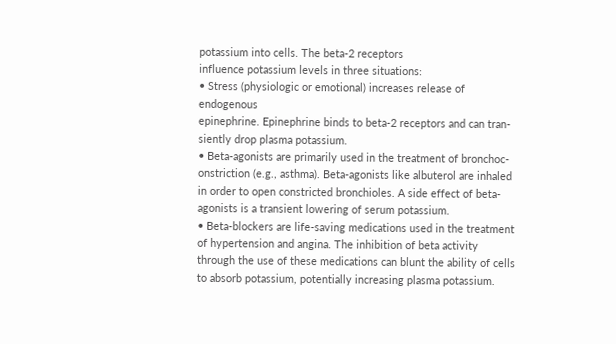potassium into cells. The beta-2 receptors
influence potassium levels in three situations:
• Stress (physiologic or emotional) increases release of endogenous
epinephrine. Epinephrine binds to beta-2 receptors and can tran-
siently drop plasma potassium.
• Beta-agonists are primarily used in the treatment of bronchoc-
onstriction (e.g., asthma). Beta-agonists like albuterol are inhaled
in order to open constricted bronchioles. A side effect of beta-
agonists is a transient lowering of serum potassium.
• Beta-blockers are life-saving medications used in the treatment
of hypertension and angina. The inhibition of beta activity
through the use of these medications can blunt the ability of cells
to absorb potassium, potentially increasing plasma potassium.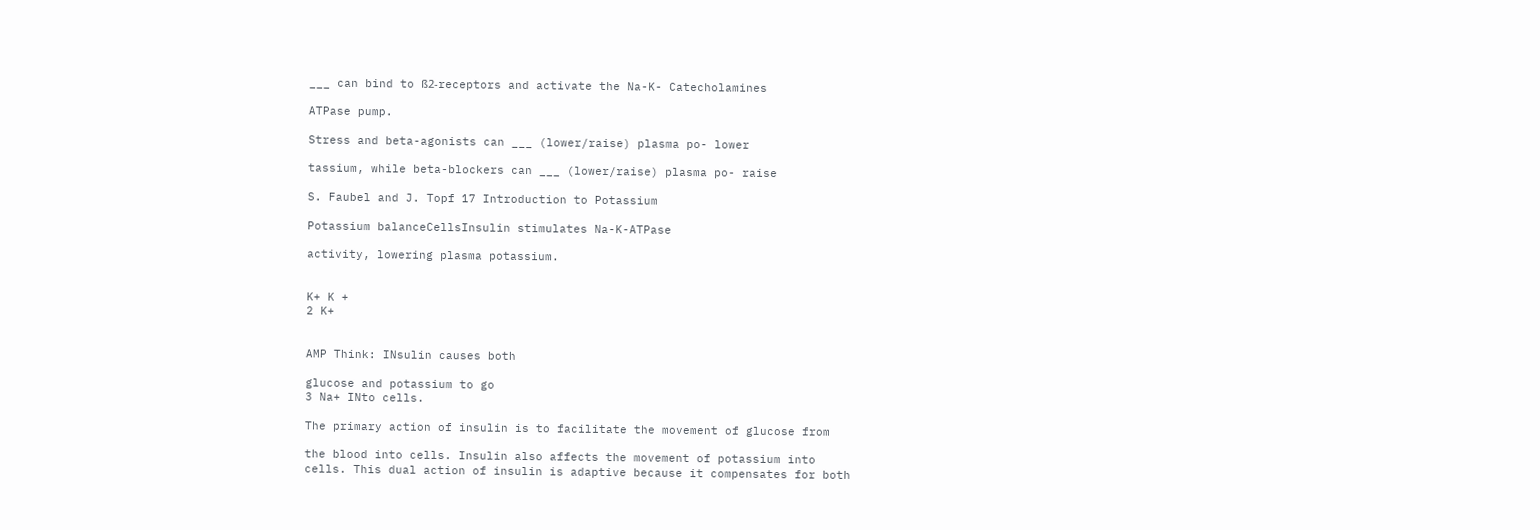___ can bind to ß2-receptors and activate the Na-K- Catecholamines

ATPase pump.

Stress and beta-agonists can ___ (lower/raise) plasma po- lower

tassium, while beta-blockers can ___ (lower/raise) plasma po- raise

S. Faubel and J. Topf 17 Introduction to Potassium

Potassium balanceCellsInsulin stimulates Na-K-ATPase

activity, lowering plasma potassium.


K+ K +
2 K+


AMP Think: INsulin causes both

glucose and potassium to go
3 Na+ INto cells.

The primary action of insulin is to facilitate the movement of glucose from

the blood into cells. Insulin also affects the movement of potassium into
cells. This dual action of insulin is adaptive because it compensates for both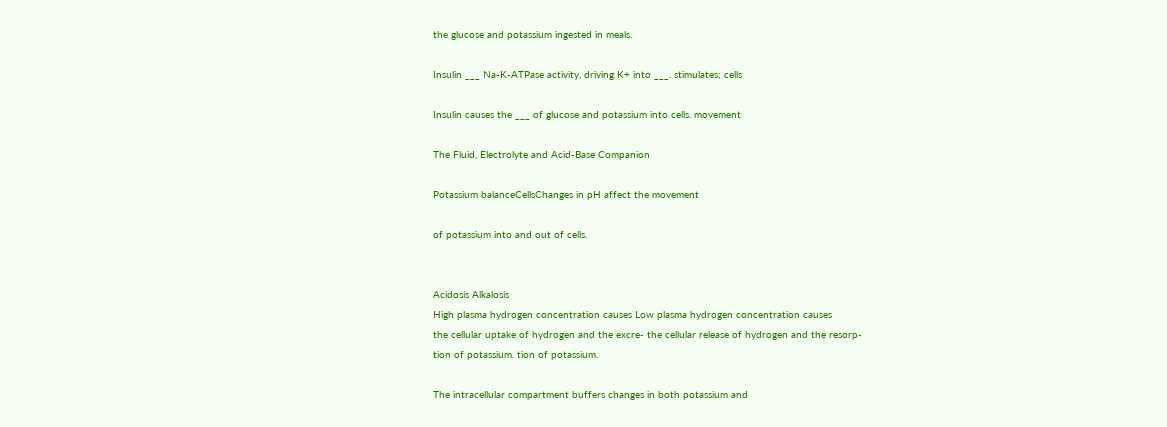the glucose and potassium ingested in meals.

Insulin ___ Na-K-ATPase activity, driving K+ into ___. stimulates; cells

Insulin causes the ___ of glucose and potassium into cells. movement

The Fluid, Electrolyte and Acid-Base Companion

Potassium balanceCellsChanges in pH affect the movement

of potassium into and out of cells.


Acidosis Alkalosis
High plasma hydrogen concentration causes Low plasma hydrogen concentration causes
the cellular uptake of hydrogen and the excre- the cellular release of hydrogen and the resorp-
tion of potassium. tion of potassium.

The intracellular compartment buffers changes in both potassium and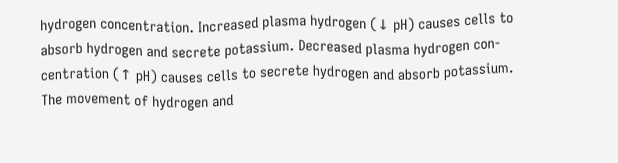hydrogen concentration. Increased plasma hydrogen (↓ pH) causes cells to
absorb hydrogen and secrete potassium. Decreased plasma hydrogen con-
centration (↑ pH) causes cells to secrete hydrogen and absorb potassium.
The movement of hydrogen and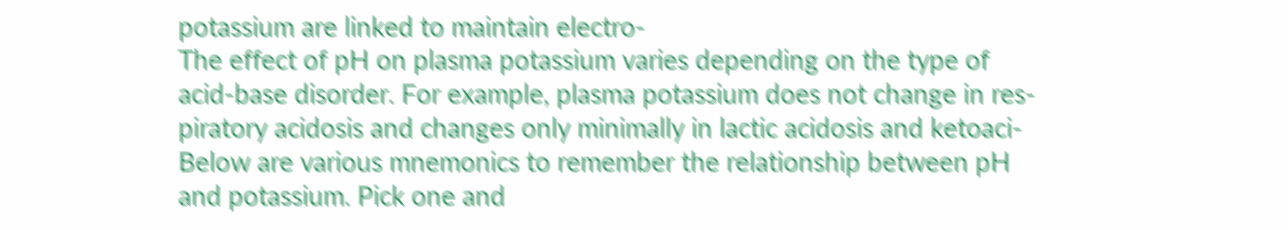potassium are linked to maintain electro-
The effect of pH on plasma potassium varies depending on the type of
acid-base disorder. For example, plasma potassium does not change in res-
piratory acidosis and changes only minimally in lactic acidosis and ketoaci-
Below are various mnemonics to remember the relationship between pH
and potassium. Pick one and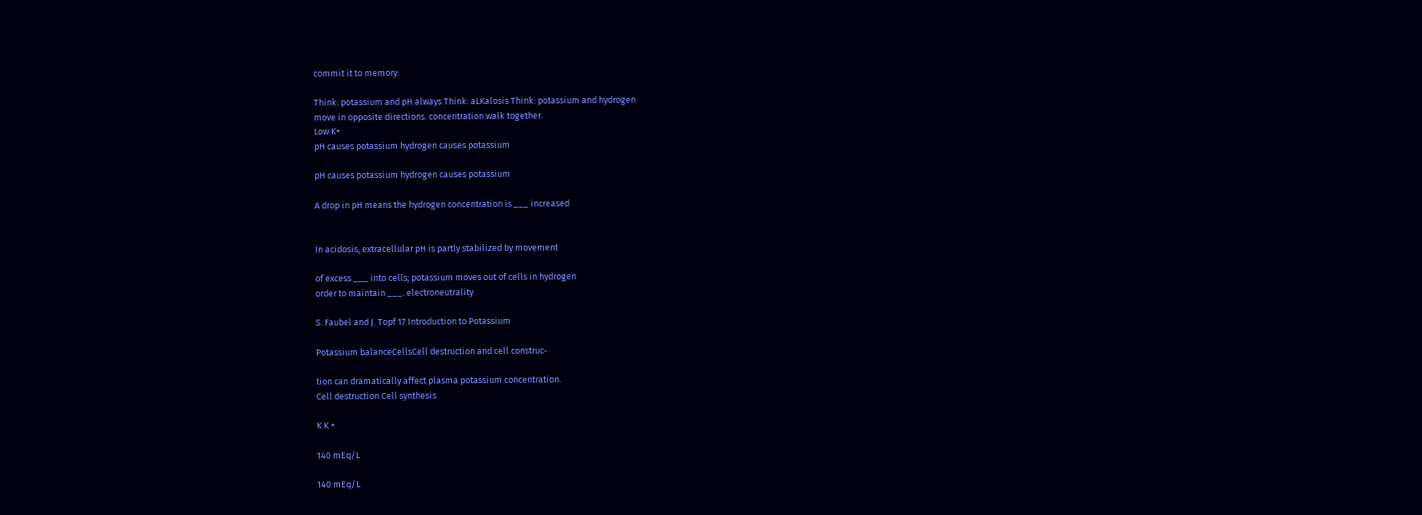commit it to memory:

Think: potassium and pH always Think: aLKalosis Think: potassium and hydrogen
move in opposite directions. concentration walk together.
Low K+
pH causes potassium hydrogen causes potassium

pH causes potassium hydrogen causes potassium

A drop in pH means the hydrogen concentration is ___ increased


In acidosis, extracellular pH is partly stabilized by movement

of excess ___ into cells; potassium moves out of cells in hydrogen
order to maintain ___. electroneutrality

S. Faubel and J. Topf 17 Introduction to Potassium

Potassium balanceCellsCell destruction and cell construc-

tion can dramatically affect plasma potassium concentration.
Cell destruction Cell synthesis

K K +

140 mEq/L

140 mEq/L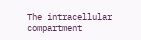The intracellular compartment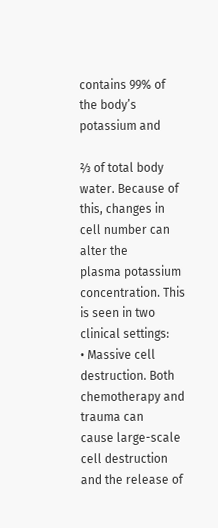contains 99% of the body’s potassium and

⅔ of total body water. Because of this, changes in cell number can alter the
plasma potassium concentration. This is seen in two clinical settings:
• Massive cell destruction. Both chemotherapy and trauma can
cause large-scale cell destruction and the release of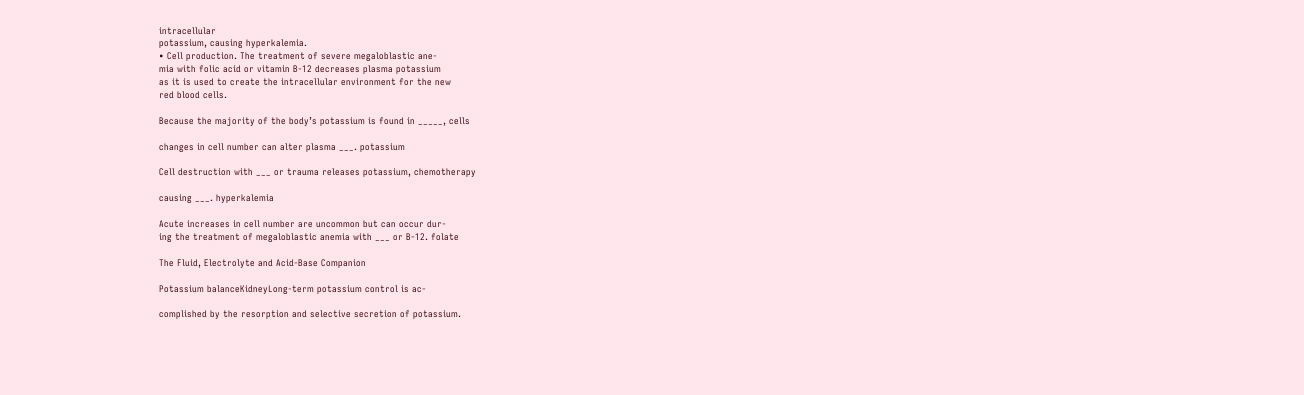intracellular
potassium, causing hyperkalemia.
• Cell production. The treatment of severe megaloblastic ane-
mia with folic acid or vitamin B-12 decreases plasma potassium
as it is used to create the intracellular environment for the new
red blood cells.

Because the majority of the body’s potassium is found in _____, cells

changes in cell number can alter plasma ___. potassium

Cell destruction with ___ or trauma releases potassium, chemotherapy

causing ___. hyperkalemia

Acute increases in cell number are uncommon but can occur dur-
ing the treatment of megaloblastic anemia with ___ or B-12. folate

The Fluid, Electrolyte and Acid-Base Companion

Potassium balanceKidneyLong-term potassium control is ac-

complished by the resorption and selective secretion of potassium.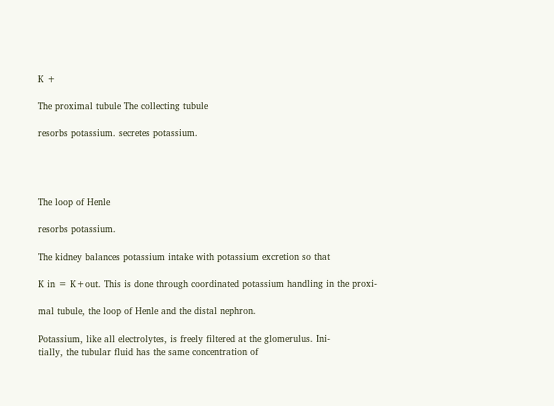K +

The proximal tubule The collecting tubule

resorbs potassium. secretes potassium.




The loop of Henle

resorbs potassium.

The kidney balances potassium intake with potassium excretion so that

K in = K+out. This is done through coordinated potassium handling in the proxi-

mal tubule, the loop of Henle and the distal nephron.

Potassium, like all electrolytes, is freely filtered at the glomerulus. Ini-
tially, the tubular fluid has the same concentration of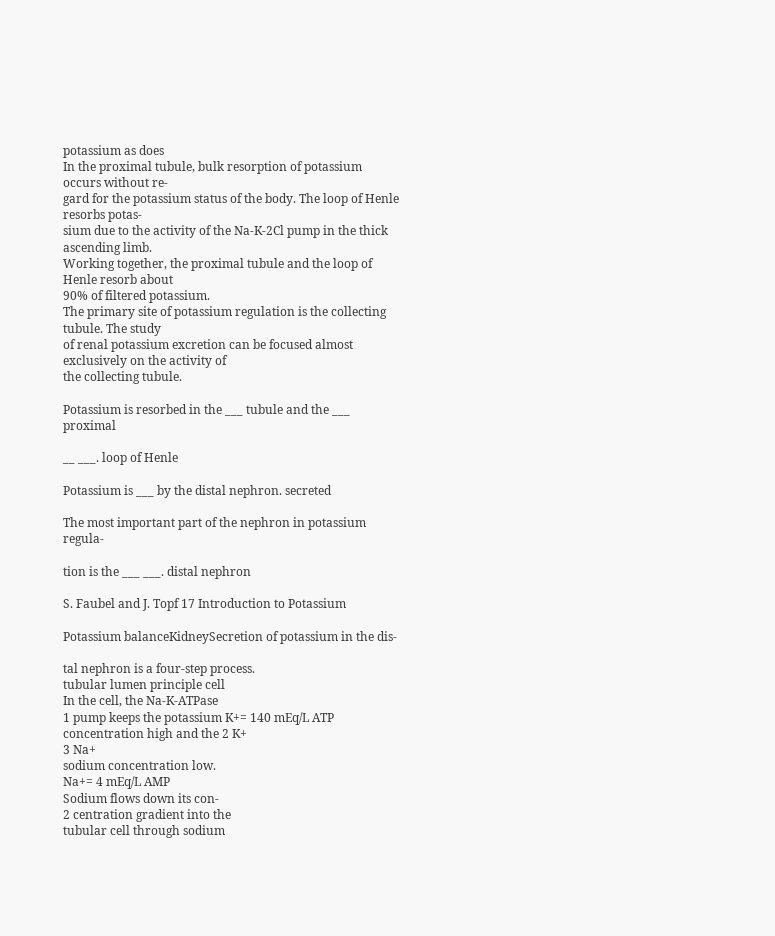potassium as does
In the proximal tubule, bulk resorption of potassium occurs without re-
gard for the potassium status of the body. The loop of Henle resorbs potas-
sium due to the activity of the Na-K-2Cl pump in the thick ascending limb.
Working together, the proximal tubule and the loop of Henle resorb about
90% of filtered potassium.
The primary site of potassium regulation is the collecting tubule. The study
of renal potassium excretion can be focused almost exclusively on the activity of
the collecting tubule.

Potassium is resorbed in the ___ tubule and the ___ proximal

__ ___. loop of Henle

Potassium is ___ by the distal nephron. secreted

The most important part of the nephron in potassium regula-

tion is the ___ ___. distal nephron

S. Faubel and J. Topf 17 Introduction to Potassium

Potassium balanceKidneySecretion of potassium in the dis-

tal nephron is a four-step process.
tubular lumen principle cell
In the cell, the Na-K-ATPase
1 pump keeps the potassium K+= 140 mEq/L ATP
concentration high and the 2 K+
3 Na+
sodium concentration low.
Na+= 4 mEq/L AMP
Sodium flows down its con-
2 centration gradient into the
tubular cell through sodium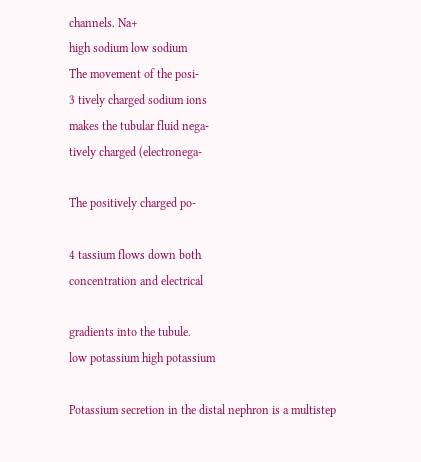channels. Na+
high sodium low sodium
The movement of the posi-
3 tively charged sodium ions
makes the tubular fluid nega-
tively charged (electronega-

The positively charged po-

4 tassium flows down both
concentration and electrical

gradients into the tubule.
low potassium high potassium

Potassium secretion in the distal nephron is a multistep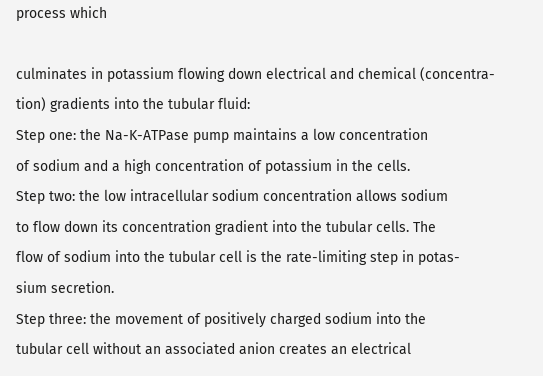process which

culminates in potassium flowing down electrical and chemical (concentra-
tion) gradients into the tubular fluid:
Step one: the Na-K-ATPase pump maintains a low concentration
of sodium and a high concentration of potassium in the cells.
Step two: the low intracellular sodium concentration allows sodium
to flow down its concentration gradient into the tubular cells. The
flow of sodium into the tubular cell is the rate-limiting step in potas-
sium secretion.
Step three: the movement of positively charged sodium into the
tubular cell without an associated anion creates an electrical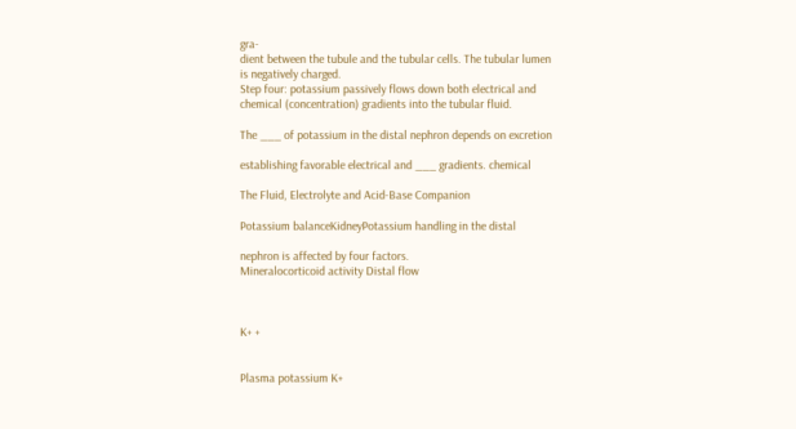gra-
dient between the tubule and the tubular cells. The tubular lumen
is negatively charged.
Step four: potassium passively flows down both electrical and
chemical (concentration) gradients into the tubular fluid.

The ___ of potassium in the distal nephron depends on excretion

establishing favorable electrical and ___ gradients. chemical

The Fluid, Electrolyte and Acid-Base Companion

Potassium balanceKidneyPotassium handling in the distal

nephron is affected by four factors.
Mineralocorticoid activity Distal flow



K+ +


Plasma potassium K+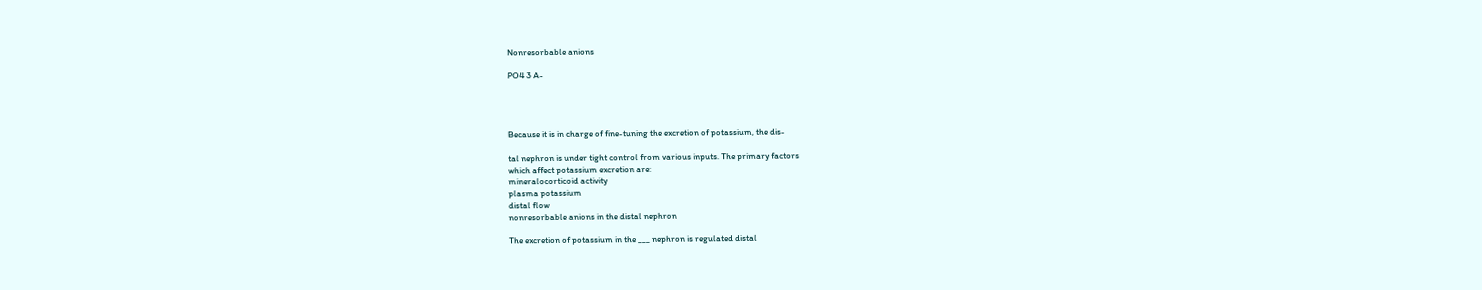Nonresorbable anions

PO4 3 A-




Because it is in charge of fine-tuning the excretion of potassium, the dis-

tal nephron is under tight control from various inputs. The primary factors
which affect potassium excretion are:
mineralocorticoid activity
plasma potassium
distal flow
nonresorbable anions in the distal nephron

The excretion of potassium in the ___ nephron is regulated distal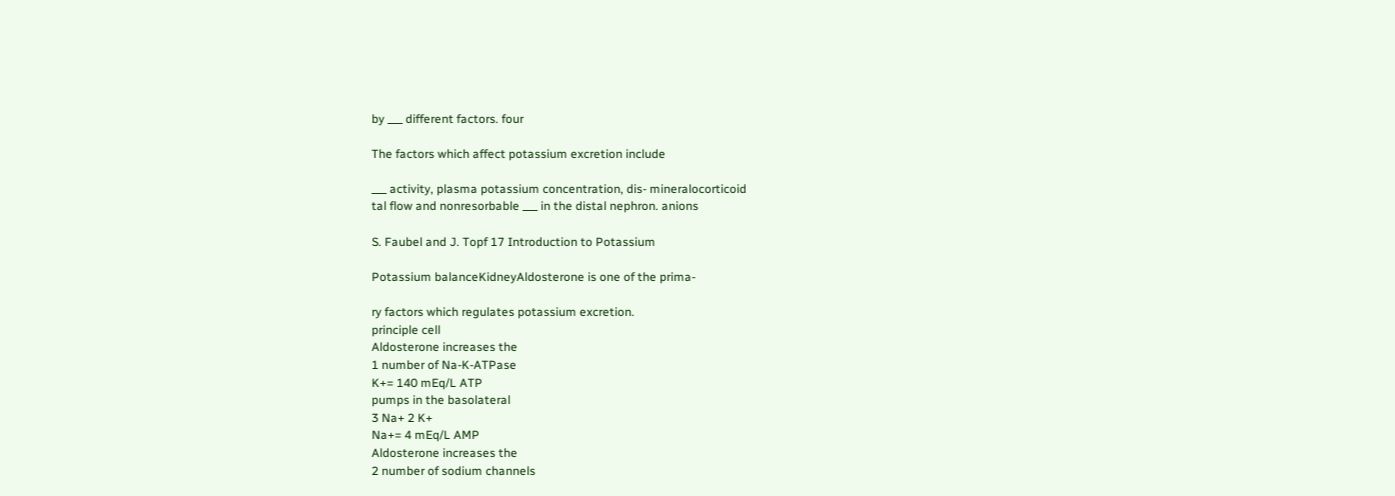by ___ different factors. four

The factors which affect potassium excretion include

___ activity, plasma potassium concentration, dis- mineralocorticoid
tal flow and nonresorbable ___ in the distal nephron. anions

S. Faubel and J. Topf 17 Introduction to Potassium

Potassium balanceKidneyAldosterone is one of the prima-

ry factors which regulates potassium excretion.
principle cell
Aldosterone increases the
1 number of Na-K-ATPase
K+= 140 mEq/L ATP
pumps in the basolateral
3 Na+ 2 K+
Na+= 4 mEq/L AMP
Aldosterone increases the
2 number of sodium channels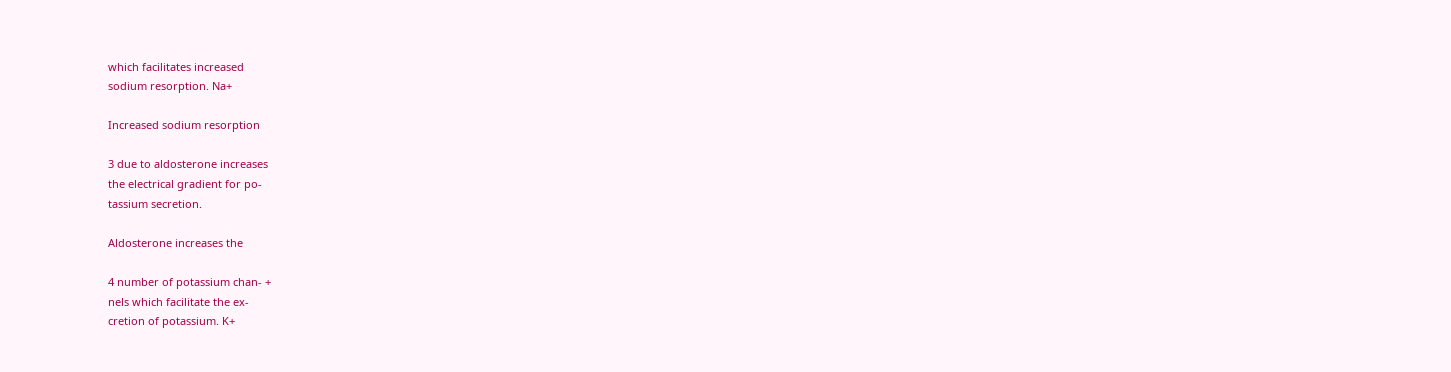which facilitates increased
sodium resorption. Na+

Increased sodium resorption

3 due to aldosterone increases
the electrical gradient for po-
tassium secretion.

Aldosterone increases the

4 number of potassium chan- +
nels which facilitate the ex-
cretion of potassium. K+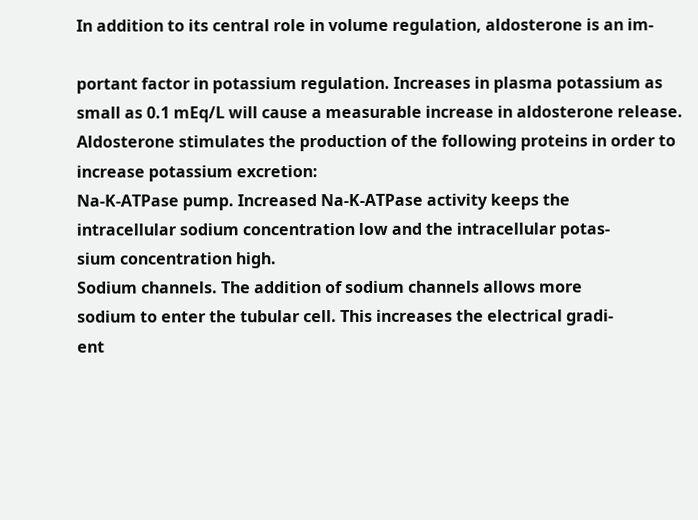In addition to its central role in volume regulation, aldosterone is an im-

portant factor in potassium regulation. Increases in plasma potassium as
small as 0.1 mEq/L will cause a measurable increase in aldosterone release.
Aldosterone stimulates the production of the following proteins in order to
increase potassium excretion:
Na-K-ATPase pump. Increased Na-K-ATPase activity keeps the
intracellular sodium concentration low and the intracellular potas-
sium concentration high.
Sodium channels. The addition of sodium channels allows more
sodium to enter the tubular cell. This increases the electrical gradi-
ent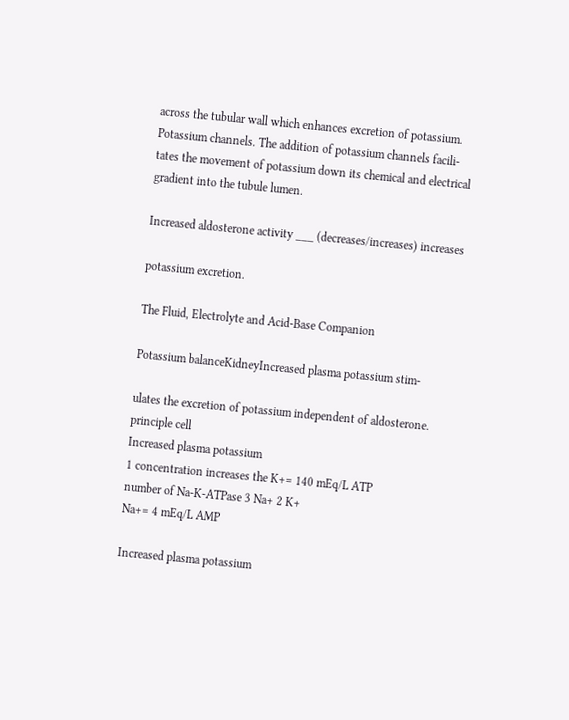across the tubular wall which enhances excretion of potassium.
Potassium channels. The addition of potassium channels facili-
tates the movement of potassium down its chemical and electrical
gradient into the tubule lumen.

Increased aldosterone activity ___ (decreases/increases) increases

potassium excretion.

The Fluid, Electrolyte and Acid-Base Companion

Potassium balanceKidneyIncreased plasma potassium stim-

ulates the excretion of potassium independent of aldosterone.
principle cell
Increased plasma potassium
1 concentration increases the K+= 140 mEq/L ATP
number of Na-K-ATPase 3 Na+ 2 K+
Na+= 4 mEq/L AMP

Increased plasma potassium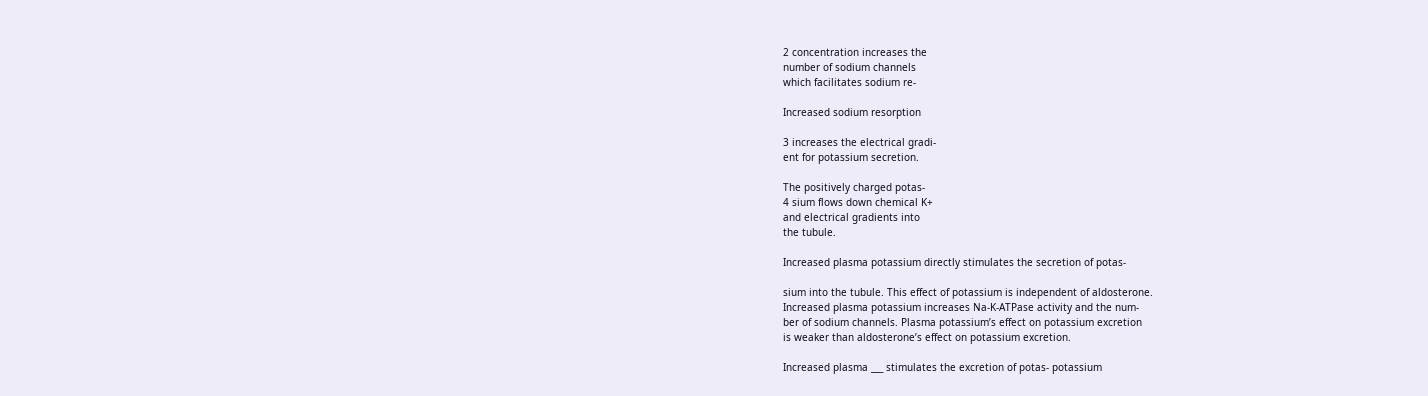2 concentration increases the
number of sodium channels
which facilitates sodium re-

Increased sodium resorption

3 increases the electrical gradi-
ent for potassium secretion.

The positively charged potas-
4 sium flows down chemical K+
and electrical gradients into
the tubule.

Increased plasma potassium directly stimulates the secretion of potas-

sium into the tubule. This effect of potassium is independent of aldosterone.
Increased plasma potassium increases Na-K-ATPase activity and the num-
ber of sodium channels. Plasma potassium’s effect on potassium excretion
is weaker than aldosterone’s effect on potassium excretion.

Increased plasma ___ stimulates the excretion of potas- potassium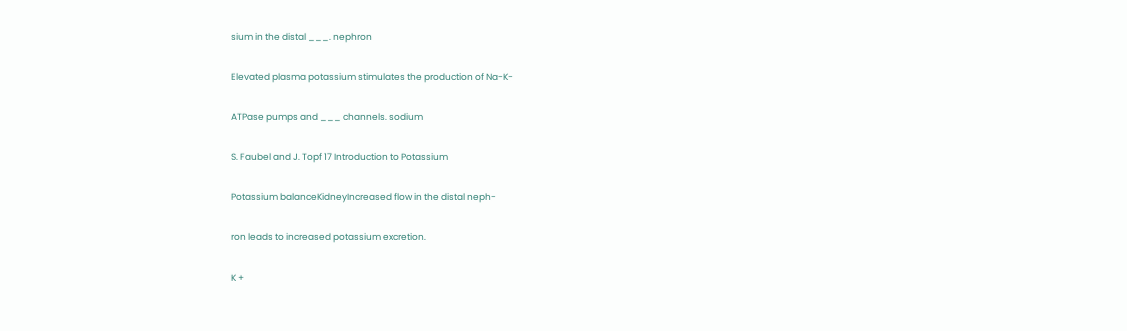sium in the distal ___. nephron

Elevated plasma potassium stimulates the production of Na-K-

ATPase pumps and ___ channels. sodium

S. Faubel and J. Topf 17 Introduction to Potassium

Potassium balanceKidneyIncreased flow in the distal neph-

ron leads to increased potassium excretion.

K +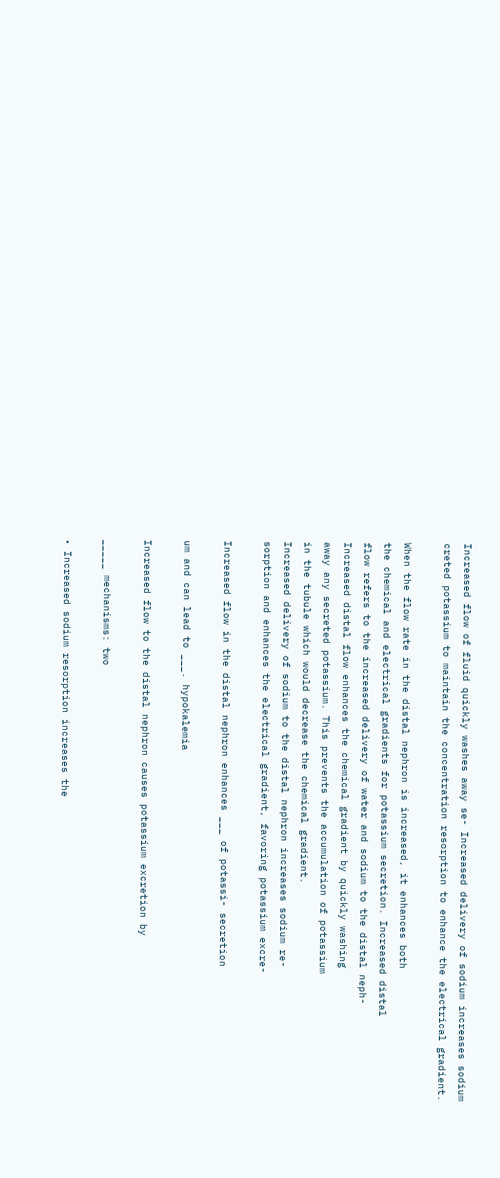Increased flow of fluid quickly washes away se- Increased delivery of sodium increases sodium
creted potassium to maintain the concentration resorption to enhance the electrical gradient.

When the flow rate in the distal nephron is increased, it enhances both
the chemical and electrical gradients for potassium secretion. Increased distal
flow refers to the increased delivery of water and sodium to the distal neph-
Increased distal flow enhances the chemical gradient by quickly washing
away any secreted potassium. This prevents the accumulation of potassium
in the tubule which would decrease the chemical gradient.
Increased delivery of sodium to the distal nephron increases sodium re-
sorption and enhances the electrical gradient, favoring potassium excre-

Increased flow in the distal nephron enhances ___ of potassi- secretion

um and can lead to ___. hypokalemia

Increased flow to the distal nephron causes potassium excretion by

_____ mechanisms: two

• Increased sodium resorption increases the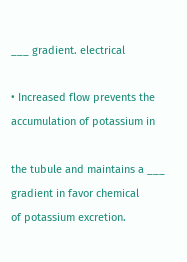___ gradient. electrical

• Increased flow prevents the accumulation of potassium in

the tubule and maintains a ___ gradient in favor chemical
of potassium excretion.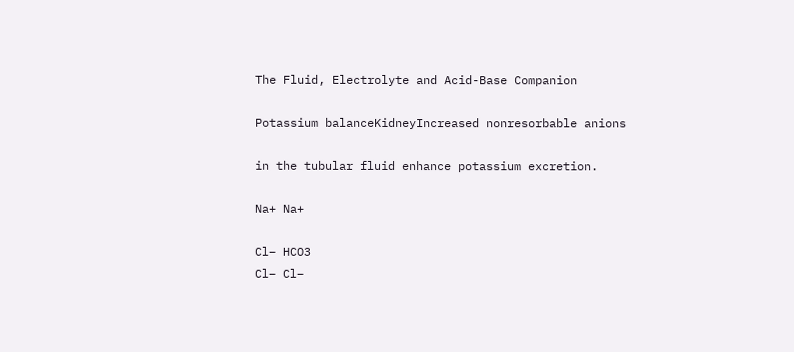The Fluid, Electrolyte and Acid-Base Companion

Potassium balanceKidneyIncreased nonresorbable anions

in the tubular fluid enhance potassium excretion.

Na+ Na+

Cl– HCO3
Cl– Cl–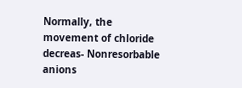Normally, the movement of chloride decreas- Nonresorbable anions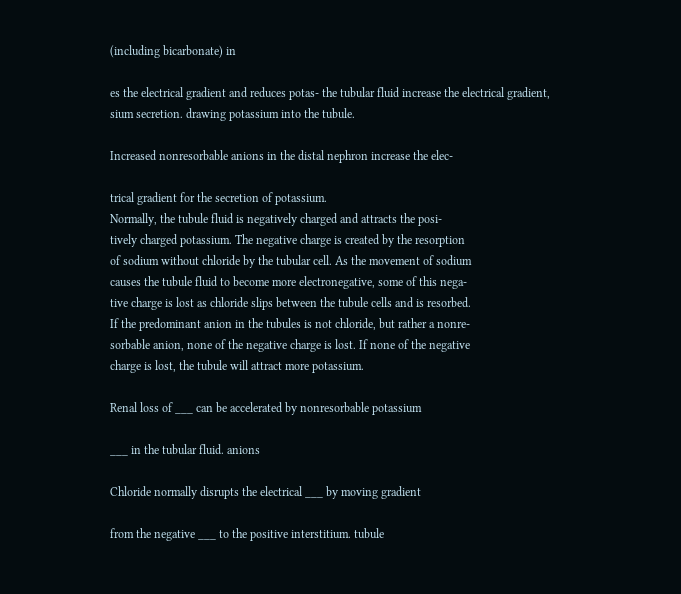(including bicarbonate) in

es the electrical gradient and reduces potas- the tubular fluid increase the electrical gradient,
sium secretion. drawing potassium into the tubule.

Increased nonresorbable anions in the distal nephron increase the elec-

trical gradient for the secretion of potassium.
Normally, the tubule fluid is negatively charged and attracts the posi-
tively charged potassium. The negative charge is created by the resorption
of sodium without chloride by the tubular cell. As the movement of sodium
causes the tubule fluid to become more electronegative, some of this nega-
tive charge is lost as chloride slips between the tubule cells and is resorbed.
If the predominant anion in the tubules is not chloride, but rather a nonre-
sorbable anion, none of the negative charge is lost. If none of the negative
charge is lost, the tubule will attract more potassium.

Renal loss of ___ can be accelerated by nonresorbable potassium

___ in the tubular fluid. anions

Chloride normally disrupts the electrical ___ by moving gradient

from the negative ___ to the positive interstitium. tubule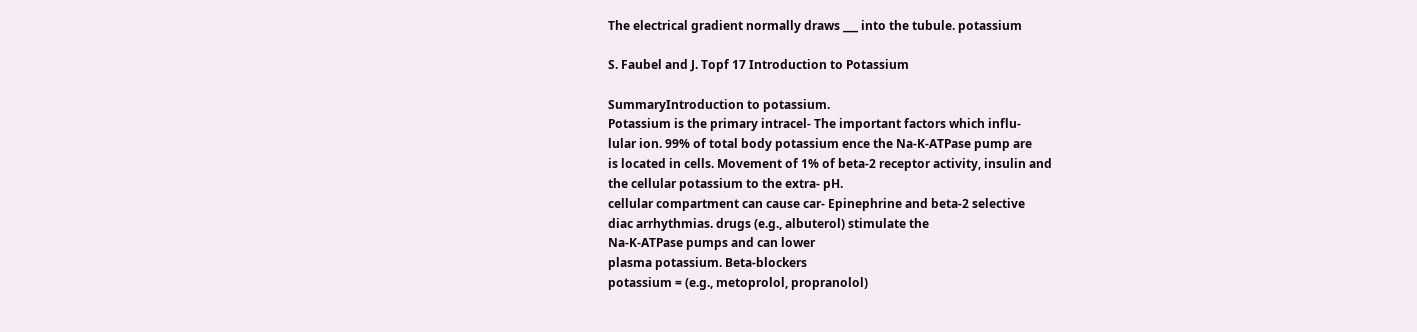The electrical gradient normally draws ___ into the tubule. potassium

S. Faubel and J. Topf 17 Introduction to Potassium

SummaryIntroduction to potassium.
Potassium is the primary intracel- The important factors which influ-
lular ion. 99% of total body potassium ence the Na-K-ATPase pump are
is located in cells. Movement of 1% of beta-2 receptor activity, insulin and
the cellular potassium to the extra- pH.
cellular compartment can cause car- Epinephrine and beta-2 selective
diac arrhythmias. drugs (e.g., albuterol) stimulate the
Na-K-ATPase pumps and can lower
plasma potassium. Beta-blockers
potassium = (e.g., metoprolol, propranolol)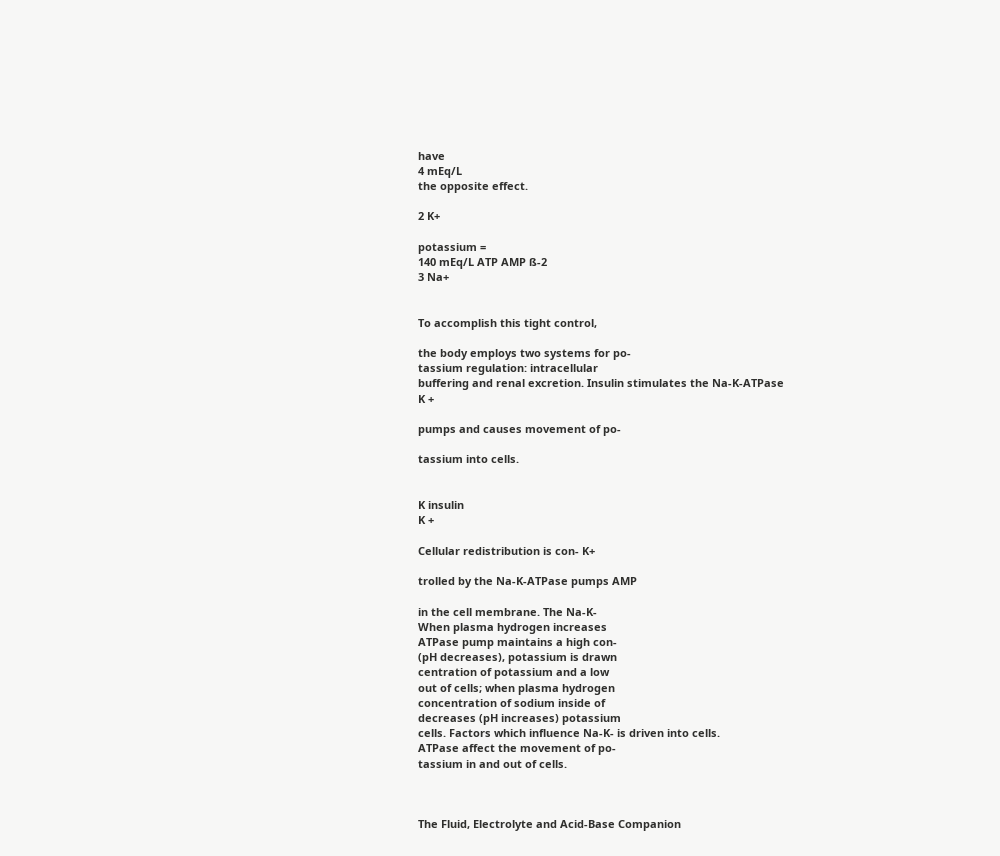have
4 mEq/L
the opposite effect.

2 K+

potassium =
140 mEq/L ATP AMP ß-2
3 Na+


To accomplish this tight control,

the body employs two systems for po-
tassium regulation: intracellular
buffering and renal excretion. Insulin stimulates the Na-K-ATPase
K +

pumps and causes movement of po-

tassium into cells.


K insulin
K +

Cellular redistribution is con- K+

trolled by the Na-K-ATPase pumps AMP

in the cell membrane. The Na-K-
When plasma hydrogen increases
ATPase pump maintains a high con-
(pH decreases), potassium is drawn
centration of potassium and a low
out of cells; when plasma hydrogen
concentration of sodium inside of
decreases (pH increases) potassium
cells. Factors which influence Na-K- is driven into cells.
ATPase affect the movement of po-
tassium in and out of cells.



The Fluid, Electrolyte and Acid-Base Companion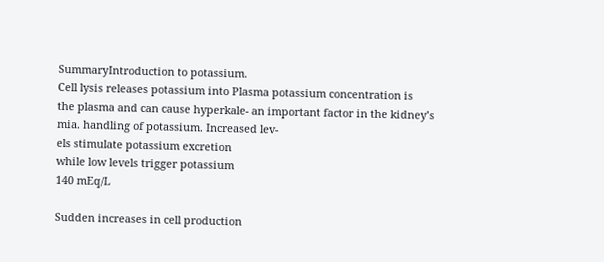SummaryIntroduction to potassium.
Cell lysis releases potassium into Plasma potassium concentration is
the plasma and can cause hyperkale- an important factor in the kidney’s
mia. handling of potassium. Increased lev-
els stimulate potassium excretion
while low levels trigger potassium
140 mEq/L

Sudden increases in cell production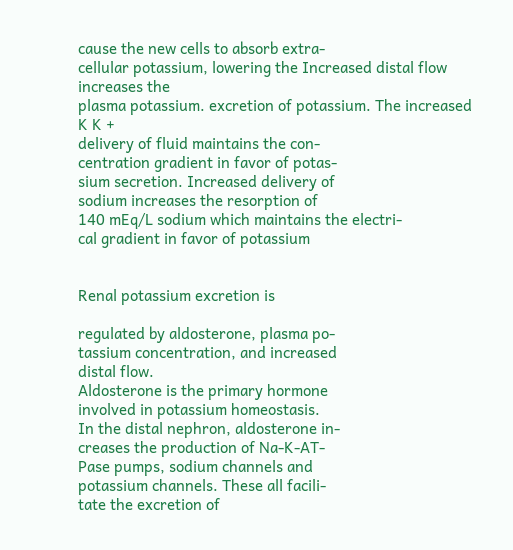cause the new cells to absorb extra-
cellular potassium, lowering the Increased distal flow increases the
plasma potassium. excretion of potassium. The increased
K K +
delivery of fluid maintains the con-
centration gradient in favor of potas-
sium secretion. Increased delivery of
sodium increases the resorption of
140 mEq/L sodium which maintains the electri-
cal gradient in favor of potassium


Renal potassium excretion is

regulated by aldosterone, plasma po-
tassium concentration, and increased
distal flow.
Aldosterone is the primary hormone
involved in potassium homeostasis.
In the distal nephron, aldosterone in-
creases the production of Na-K-AT-
Pase pumps, sodium channels and
potassium channels. These all facili-
tate the excretion of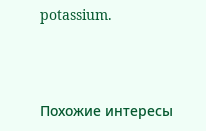potassium.



Похожие интересы